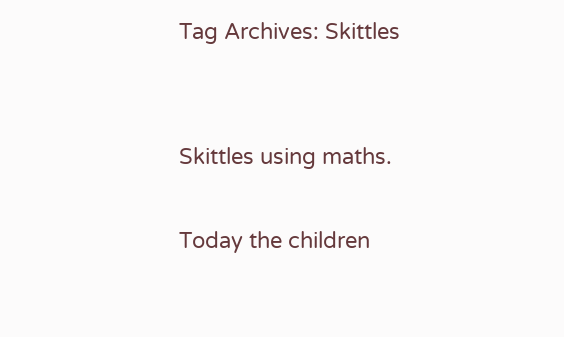Tag Archives: Skittles


Skittles using maths.

Today the children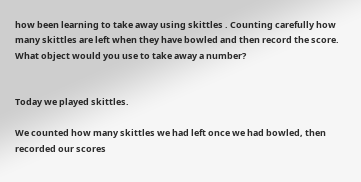how been learning to take away using skittles . Counting carefully how many skittles are left when they have bowled and then record the score. What object would you use to take away a number?


Today we played skittles.

We counted how many skittles we had left once we had bowled, then recorded our scores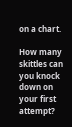on a chart.

How many skittles can you knock down on your first attempt?